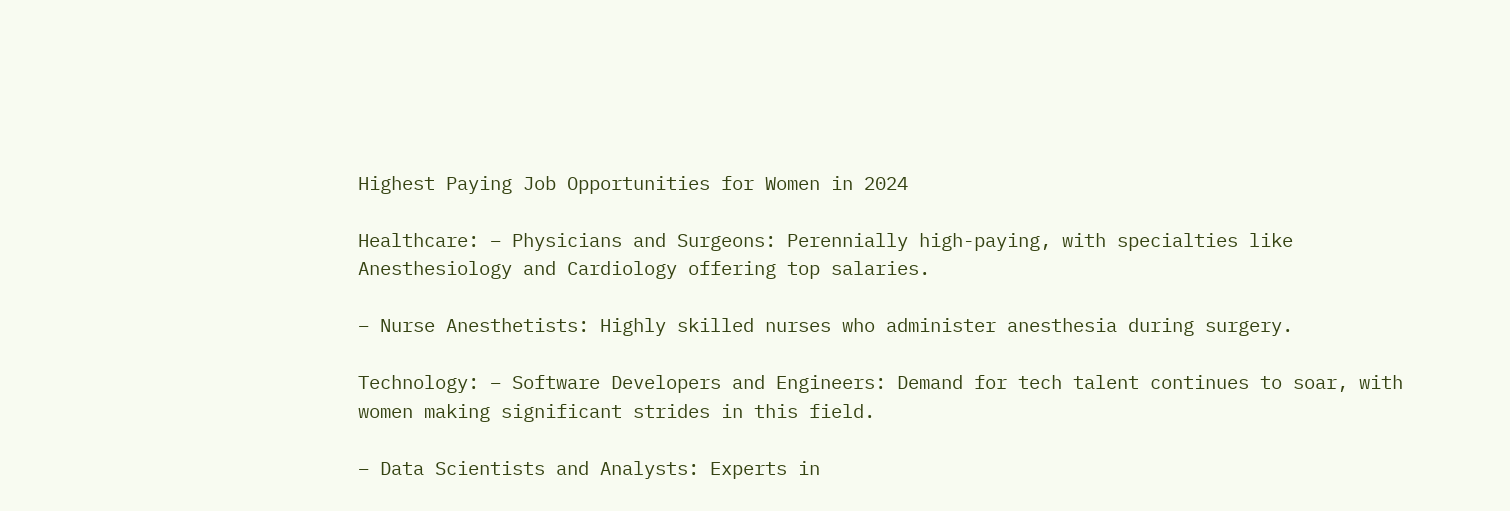Highest Paying Job Opportunities for Women in 2024

Healthcare: – Physicians and Surgeons: Perennially high-paying, with specialties like Anesthesiology and Cardiology offering top salaries.

– Nurse Anesthetists: Highly skilled nurses who administer anesthesia during surgery.

Technology: – Software Developers and Engineers: Demand for tech talent continues to soar, with women making significant strides in this field.

– Data Scientists and Analysts: Experts in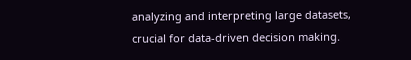analyzing and interpreting large datasets, crucial for data-driven decision making.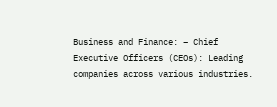Business and Finance: – Chief Executive Officers (CEOs): Leading companies across various industries.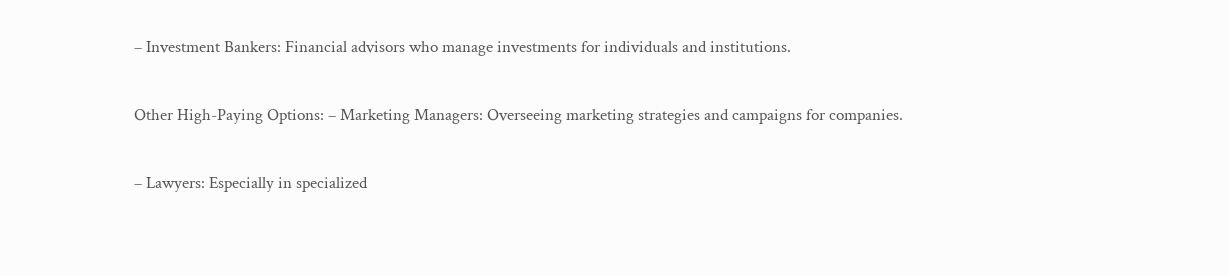– Investment Bankers: Financial advisors who manage investments for individuals and institutions.

Other High-Paying Options: – Marketing Managers: Overseeing marketing strategies and campaigns for companies.

– Lawyers: Especially in specialized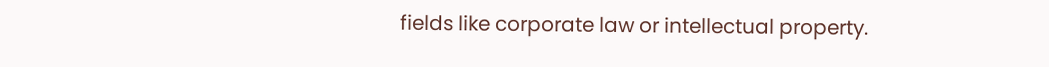fields like corporate law or intellectual property.